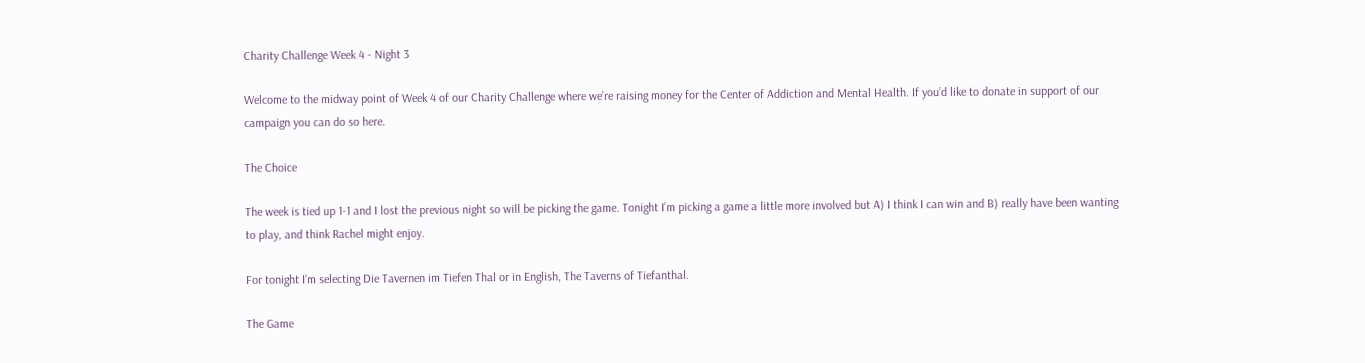Charity Challenge Week 4 - Night 3

Welcome to the midway point of Week 4 of our Charity Challenge where we’re raising money for the Center of Addiction and Mental Health. If you’d like to donate in support of our campaign you can do so here.

The Choice

The week is tied up 1-1 and I lost the previous night so will be picking the game. Tonight I’m picking a game a little more involved but A) I think I can win and B) really have been wanting to play, and think Rachel might enjoy.

For tonight I’m selecting Die Tavernen im Tiefen Thal or in English, The Taverns of Tiefanthal.

The Game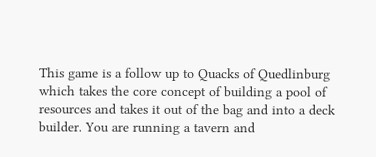This game is a follow up to Quacks of Quedlinburg which takes the core concept of building a pool of resources and takes it out of the bag and into a deck builder. You are running a tavern and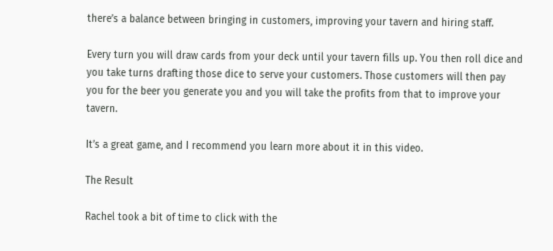there’s a balance between bringing in customers, improving your tavern and hiring staff.

Every turn you will draw cards from your deck until your tavern fills up. You then roll dice and you take turns drafting those dice to serve your customers. Those customers will then pay you for the beer you generate you and you will take the profits from that to improve your tavern.

It’s a great game, and I recommend you learn more about it in this video.

The Result

Rachel took a bit of time to click with the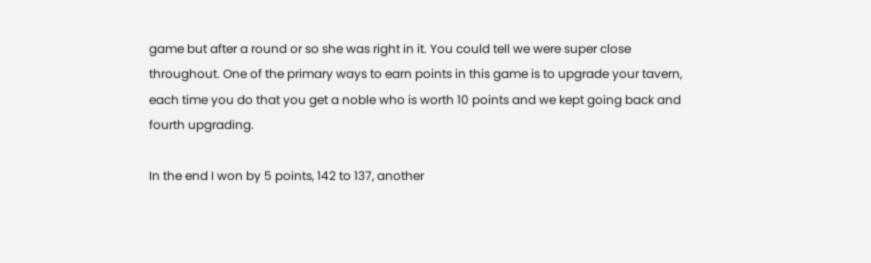game but after a round or so she was right in it. You could tell we were super close throughout. One of the primary ways to earn points in this game is to upgrade your tavern, each time you do that you get a noble who is worth 10 points and we kept going back and fourth upgrading.

In the end I won by 5 points, 142 to 137, another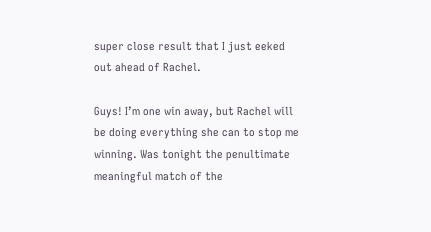super close result that I just eeked out ahead of Rachel.

Guys! I’m one win away, but Rachel will be doing everything she can to stop me winning. Was tonight the penultimate meaningful match of the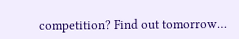competition? Find out tomorrow…